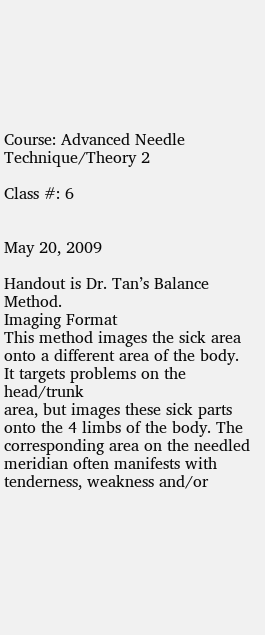Course: Advanced Needle Technique/Theory 2

Class #: 6


May 20, 2009

Handout is Dr. Tan’s Balance Method.
Imaging Format
This method images the sick area onto a different area of the body. It targets problems on the head/trunk
area, but images these sick parts onto the 4 limbs of the body. The corresponding area on the needled
meridian often manifests with tenderness, weakness and/or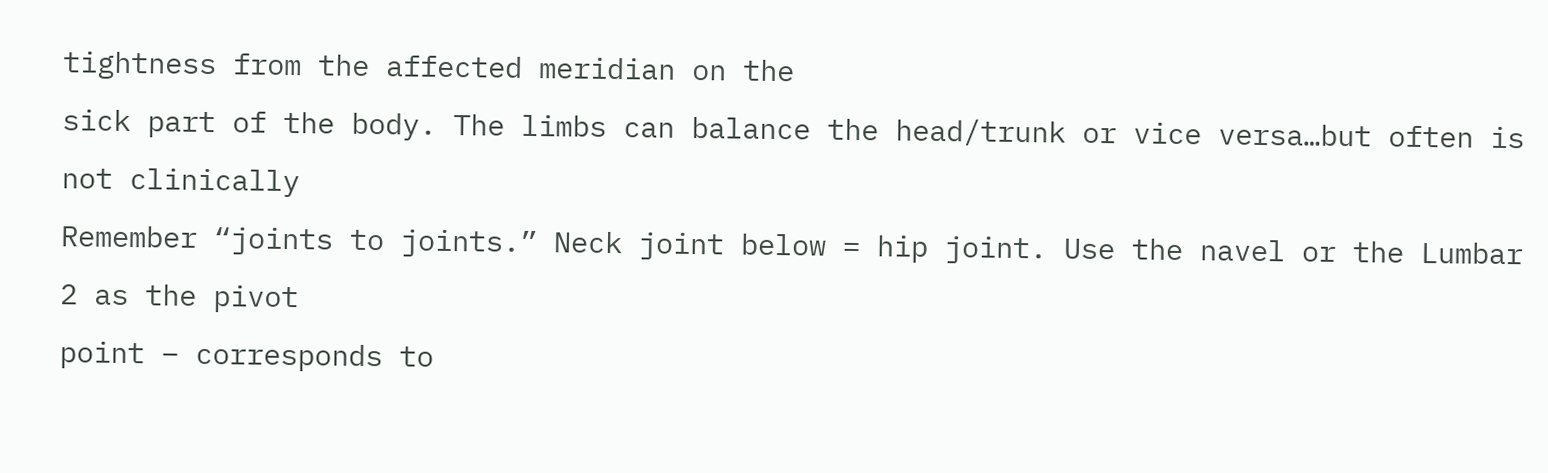tightness from the affected meridian on the
sick part of the body. The limbs can balance the head/trunk or vice versa…but often is not clinically
Remember “joints to joints.” Neck joint below = hip joint. Use the navel or the Lumbar 2 as the pivot
point – corresponds to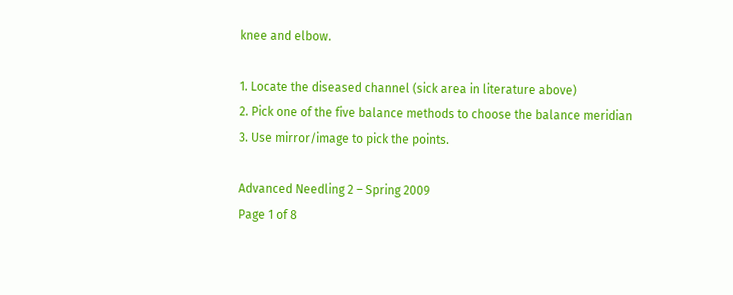knee and elbow.

1. Locate the diseased channel (sick area in literature above)
2. Pick one of the five balance methods to choose the balance meridian
3. Use mirror/image to pick the points.

Advanced Needling 2 – Spring 2009
Page 1 of 8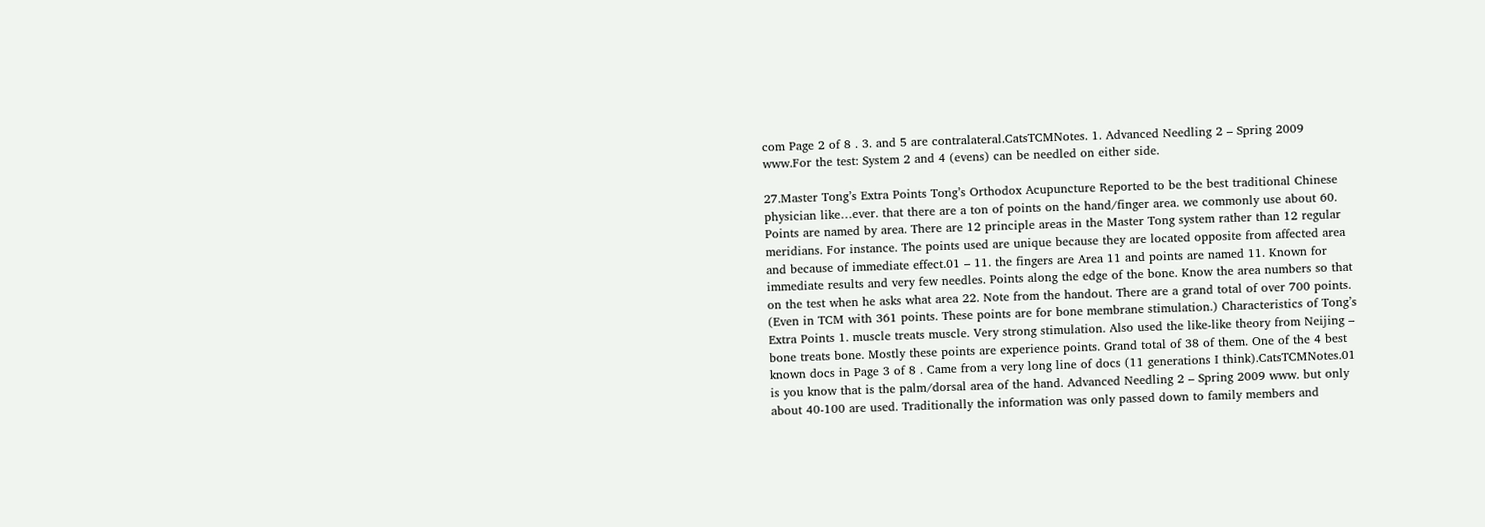com Page 2 of 8 . 3. and 5 are contralateral.CatsTCMNotes. 1. Advanced Needling 2 – Spring 2009 www.For the test: System 2 and 4 (evens) can be needled on either side.

27.Master Tong’s Extra Points Tong’s Orthodox Acupuncture Reported to be the best traditional Chinese physician like…ever. that there are a ton of points on the hand/finger area. we commonly use about 60. Points are named by area. There are 12 principle areas in the Master Tong system rather than 12 regular meridians. For instance. The points used are unique because they are located opposite from affected area and because of immediate effect.01 – 11. the fingers are Area 11 and points are named 11. Known for immediate results and very few needles. Points along the edge of the bone. Know the area numbers so that on the test when he asks what area 22. Note from the handout. There are a grand total of over 700 points. (Even in TCM with 361 points. These points are for bone membrane stimulation.) Characteristics of Tong’s Extra Points 1. muscle treats muscle. Very strong stimulation. Also used the like-like theory from Neijing – bone treats bone. Mostly these points are experience points. Grand total of 38 of them. One of the 4 best known docs in Page 3 of 8 . Came from a very long line of docs (11 generations I think).CatsTCMNotes.01 is you know that is the palm/dorsal area of the hand. Advanced Needling 2 – Spring 2009 www. but only about 40-100 are used. Traditionally the information was only passed down to family members and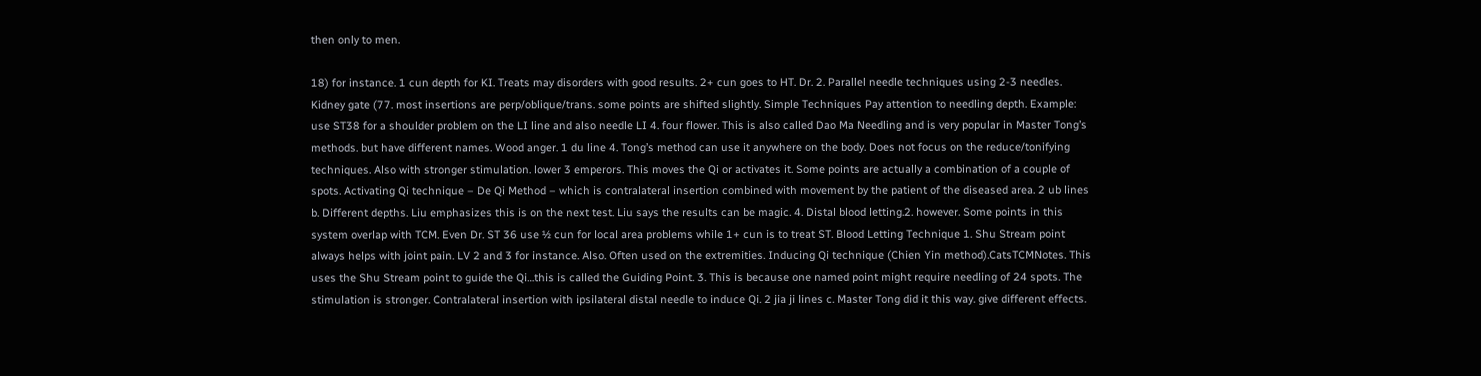then only to men.

18) for instance. 1 cun depth for KI. Treats may disorders with good results. 2+ cun goes to HT. Dr. 2. Parallel needle techniques using 2-3 needles. Kidney gate (77. most insertions are perp/oblique/trans. some points are shifted slightly. Simple Techniques Pay attention to needling depth. Example: use ST38 for a shoulder problem on the LI line and also needle LI 4. four flower. This is also called Dao Ma Needling and is very popular in Master Tong’s methods. but have different names. Wood anger. 1 du line 4. Tong’s method can use it anywhere on the body. Does not focus on the reduce/tonifying techniques. Also with stronger stimulation. lower 3 emperors. This moves the Qi or activates it. Some points are actually a combination of a couple of spots. Activating Qi technique – De Qi Method – which is contralateral insertion combined with movement by the patient of the diseased area. 2 ub lines b. Different depths. Liu emphasizes this is on the next test. Liu says the results can be magic. 4. Distal blood letting.2. however. Some points in this system overlap with TCM. Even Dr. ST 36 use ½ cun for local area problems while 1+ cun is to treat ST. Blood Letting Technique 1. Shu Stream point always helps with joint pain. LV 2 and 3 for instance. Also. Often used on the extremities. Inducing Qi technique (Chien Yin method).CatsTCMNotes. This uses the Shu Stream point to guide the Qi…this is called the Guiding Point. 3. This is because one named point might require needling of 24 spots. The stimulation is stronger. Contralateral insertion with ipsilateral distal needle to induce Qi. 2 jia ji lines c. Master Tong did it this way. give different effects.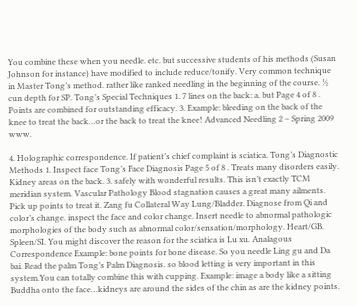You combine these when you needle. etc. but successive students of his methods (Susan Johnson for instance) have modified to include reduce/tonify. Very common technique in Master Tong’s method. rather like ranked needling in the beginning of the course. ½ cun depth for SP. Tong’s Special Techniques 1. 7 lines on the back: a. but Page 4 of 8 . Points are combined for outstanding efficacy. 3. Example: bleeding on the back of the knee to treat the back…or the back to treat the knee! Advanced Needling 2 – Spring 2009 www.

4. Holographic correspondence. If patient’s chief complaint is sciatica. Tong’s Diagnostic Methods 1. Inspect face Tong’s Face Diagnosis Page 5 of 8 . Treats many disorders easily. Kidney areas on the back. 3. safely with wonderful results. This isn’t exactly TCM meridian system. Vascular Pathology Blood stagnation causes a great many ailments. Pick up points to treat it. Zang fu Collateral Way Lung/Bladder. Diagnose from Qi and color’s change. inspect the face and color change. Insert needle to abnormal pathologic morphologies of the body such as abnormal color/sensation/morphology. Heart/GB. Spleen/SI. You might discover the reason for the sciatica is Lu xu. Analagous Correspondence Example: bone points for bone disease. So you needle Ling gu and Da bai. Read the palm Tong’s Palm Diagnosis. so blood letting is very important in this system.You can totally combine this with cupping. Example: image a body like a sitting Buddha onto the face…kidneys are around the sides of the chin as are the kidney points.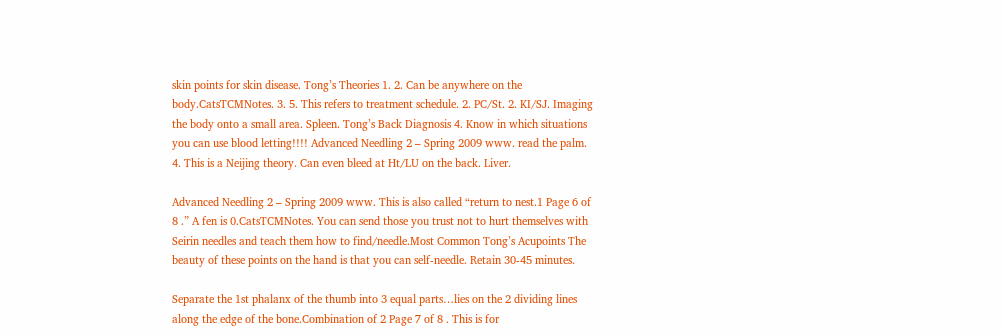skin points for skin disease. Tong’s Theories 1. 2. Can be anywhere on the body.CatsTCMNotes. 3. 5. This refers to treatment schedule. 2. PC/St. 2. KI/SJ. Imaging the body onto a small area. Spleen. Tong’s Back Diagnosis 4. Know in which situations you can use blood letting!!!! Advanced Needling 2 – Spring 2009 www. read the palm. 4. This is a Neijing theory. Can even bleed at Ht/LU on the back. Liver.

Advanced Needling 2 – Spring 2009 www. This is also called “return to nest.1 Page 6 of 8 .” A fen is 0.CatsTCMNotes. You can send those you trust not to hurt themselves with Seirin needles and teach them how to find/needle.Most Common Tong’s Acupoints The beauty of these points on the hand is that you can self-needle. Retain 30-45 minutes.

Separate the 1st phalanx of the thumb into 3 equal parts…lies on the 2 dividing lines along the edge of the bone.Combination of 2 Page 7 of 8 . This is for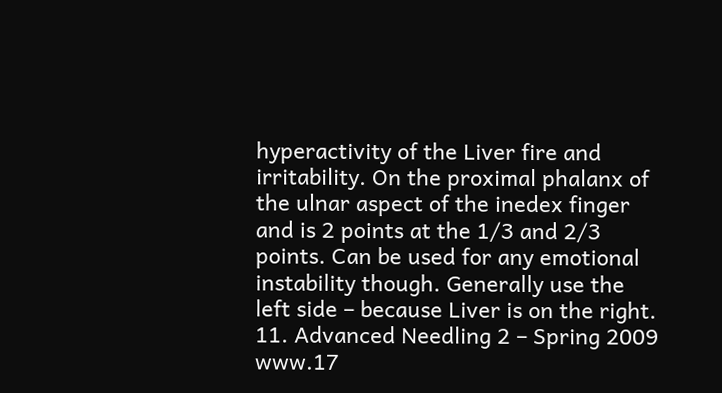hyperactivity of the Liver fire and irritability. On the proximal phalanx of the ulnar aspect of the inedex finger and is 2 points at the 1/3 and 2/3 points. Can be used for any emotional instability though. Generally use the left side – because Liver is on the right. 11. Advanced Needling 2 – Spring 2009 www.17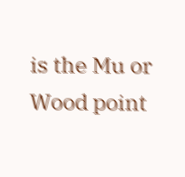is the Mu or Wood point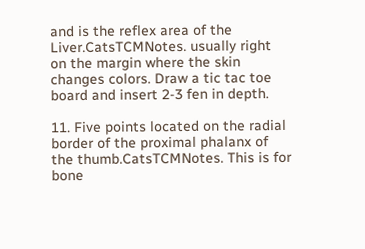and is the reflex area of the Liver.CatsTCMNotes. usually right on the margin where the skin changes colors. Draw a tic tac toe board and insert 2-3 fen in depth.

11. Five points located on the radial border of the proximal phalanx of the thumb.CatsTCMNotes. This is for bone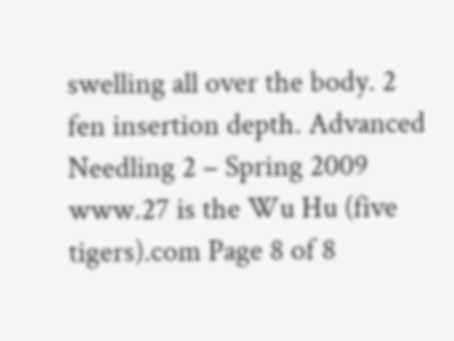swelling all over the body. 2 fen insertion depth. Advanced Needling 2 – Spring 2009 www.27 is the Wu Hu (five tigers).com Page 8 of 8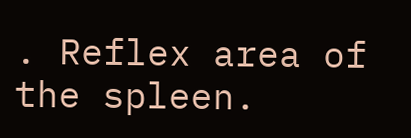. Reflex area of the spleen.